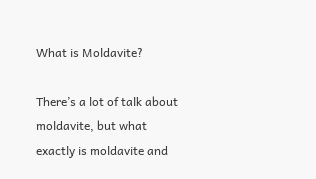What is Moldavite?

There’s a lot of talk about moldavite, but what exactly is moldavite and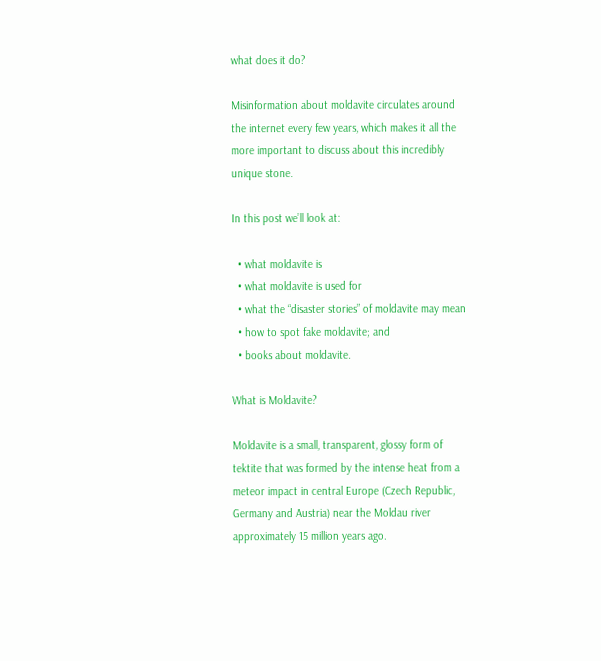what does it do?

Misinformation about moldavite circulates around the internet every few years, which makes it all the more important to discuss about this incredibly unique stone.

In this post we’ll look at:

  • what moldavite is
  • what moldavite is used for
  • what the “disaster stories” of moldavite may mean
  • how to spot fake moldavite; and
  • books about moldavite.

What is Moldavite?

Moldavite is a small, transparent, glossy form of tektite that was formed by the intense heat from a meteor impact in central Europe (Czech Republic, Germany and Austria) near the Moldau river approximately 15 million years ago.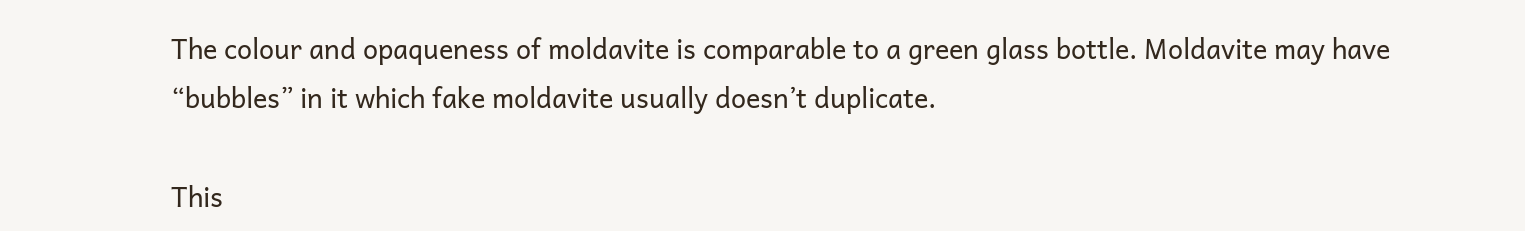The colour and opaqueness of moldavite is comparable to a green glass bottle. Moldavite may have “bubbles” in it which fake moldavite usually doesn’t duplicate.

This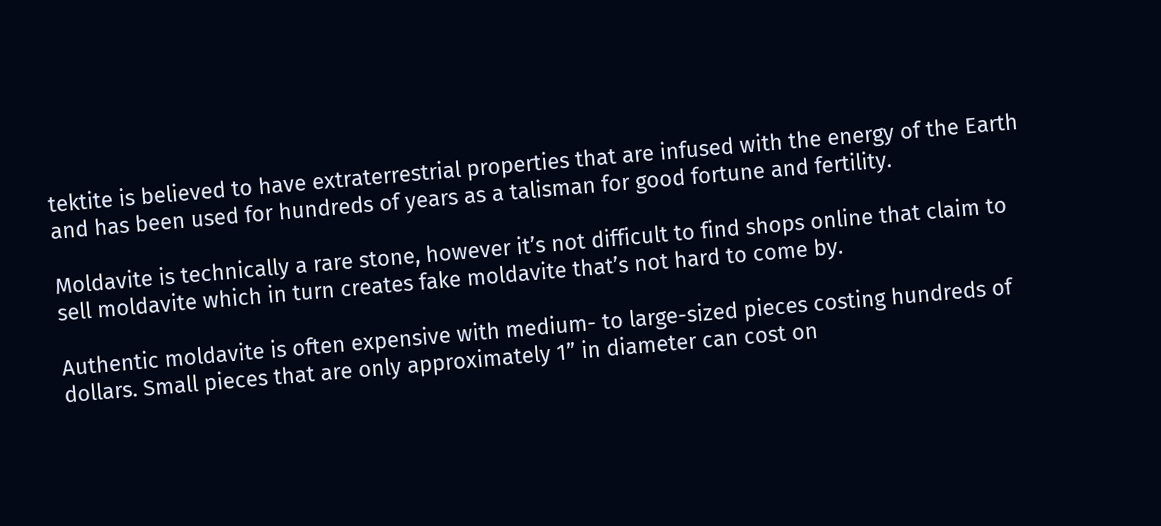tektite is believed to have extraterrestrial properties that are infused with the energy of the Earth and has been used for hundreds of years as a talisman for good fortune and fertility.

Moldavite is technically a rare stone, however it’s not difficult to find shops online that claim to sell moldavite which in turn creates fake moldavite that’s not hard to come by.

Authentic moldavite is often expensive with medium- to large-sized pieces costing hundreds of dollars. Small pieces that are only approximately 1” in diameter can cost on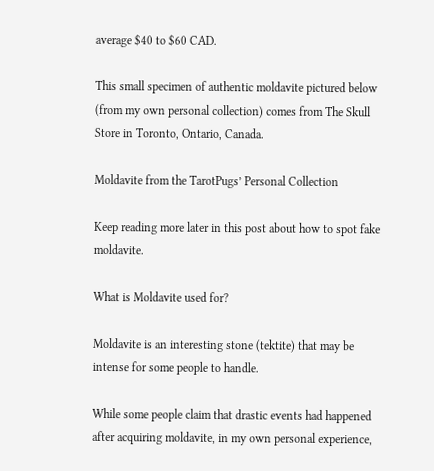average $40 to $60 CAD.

This small specimen of authentic moldavite pictured below (from my own personal collection) comes from The Skull Store in Toronto, Ontario, Canada.

Moldavite from the TarotPugs’ Personal Collection

Keep reading more later in this post about how to spot fake moldavite.

What is Moldavite used for?

Moldavite is an interesting stone (tektite) that may be intense for some people to handle.

While some people claim that drastic events had happened after acquiring moldavite, in my own personal experience,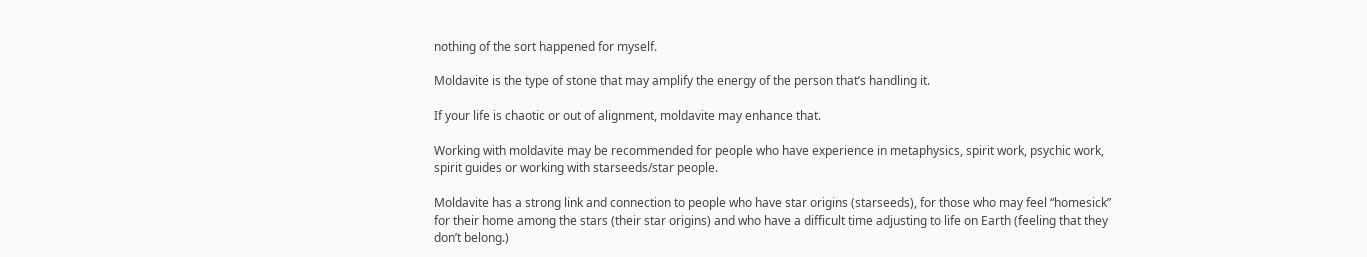nothing of the sort happened for myself.

Moldavite is the type of stone that may amplify the energy of the person that’s handling it.

If your life is chaotic or out of alignment, moldavite may enhance that.

Working with moldavite may be recommended for people who have experience in metaphysics, spirit work, psychic work, spirit guides or working with starseeds/star people.

Moldavite has a strong link and connection to people who have star origins (starseeds), for those who may feel “homesick” for their home among the stars (their star origins) and who have a difficult time adjusting to life on Earth (feeling that they don’t belong.)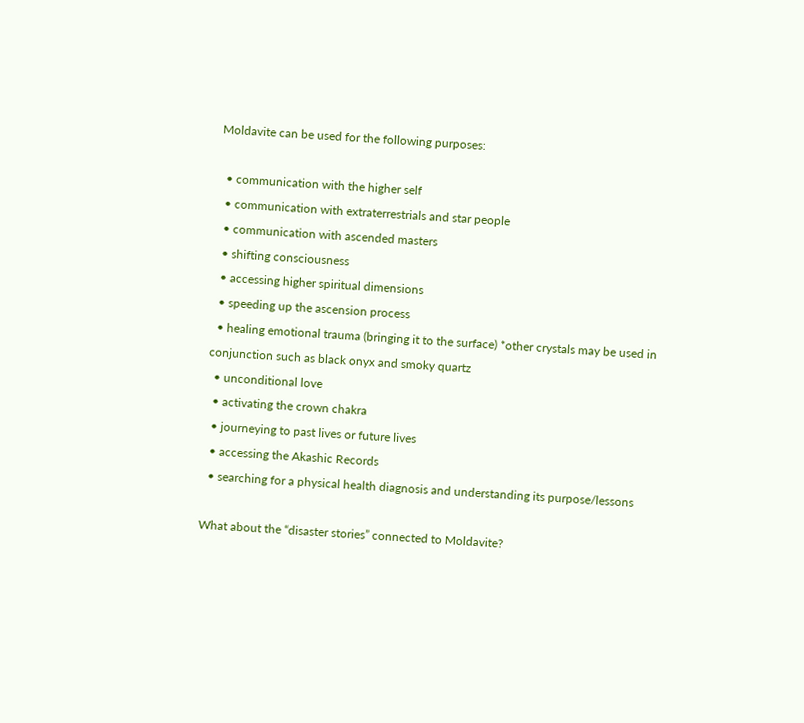Moldavite can be used for the following purposes:

  • communication with the higher self
  • communication with extraterrestrials and star people
  • communication with ascended masters
  • shifting consciousness
  • accessing higher spiritual dimensions
  • speeding up the ascension process
  • healing emotional trauma (bringing it to the surface) *other crystals may be used in conjunction such as black onyx and smoky quartz
  • unconditional love
  • activating the crown chakra
  • journeying to past lives or future lives
  • accessing the Akashic Records
  • searching for a physical health diagnosis and understanding its purpose/lessons

What about the “disaster stories” connected to Moldavite?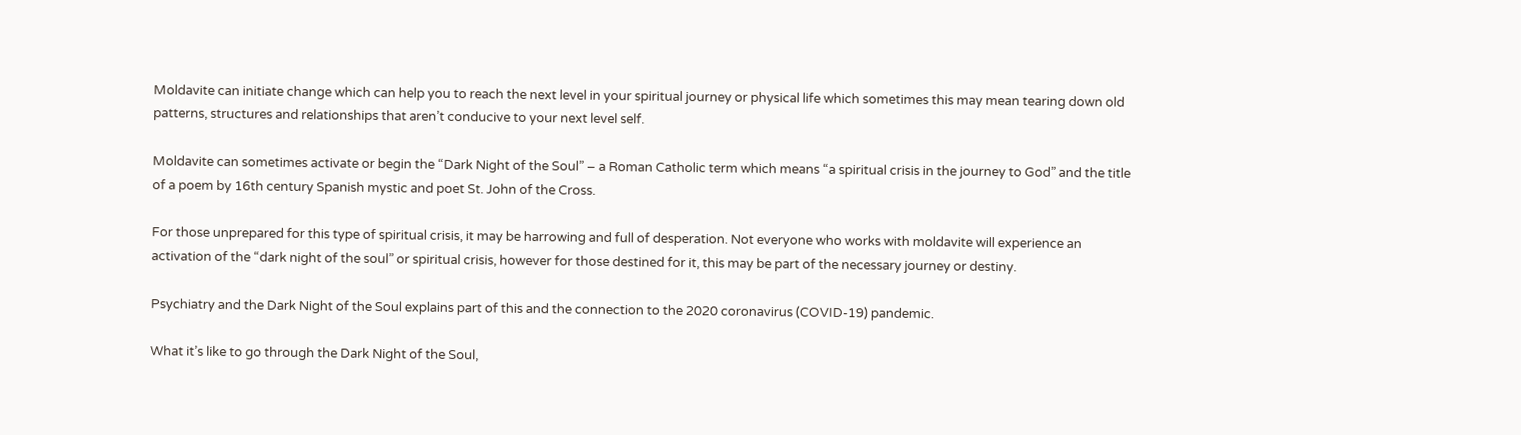Moldavite can initiate change which can help you to reach the next level in your spiritual journey or physical life which sometimes this may mean tearing down old patterns, structures and relationships that aren’t conducive to your next level self.

Moldavite can sometimes activate or begin the “Dark Night of the Soul” – a Roman Catholic term which means “a spiritual crisis in the journey to God” and the title of a poem by 16th century Spanish mystic and poet St. John of the Cross.

For those unprepared for this type of spiritual crisis, it may be harrowing and full of desperation. Not everyone who works with moldavite will experience an activation of the “dark night of the soul” or spiritual crisis, however for those destined for it, this may be part of the necessary journey or destiny.

Psychiatry and the Dark Night of the Soul explains part of this and the connection to the 2020 coronavirus (COVID-19) pandemic.

What it’s like to go through the Dark Night of the Soul,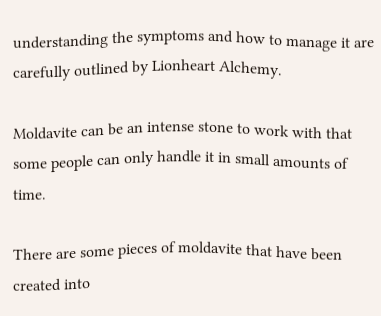understanding the symptoms and how to manage it are carefully outlined by Lionheart Alchemy.

Moldavite can be an intense stone to work with that some people can only handle it in small amounts of time.

There are some pieces of moldavite that have been created into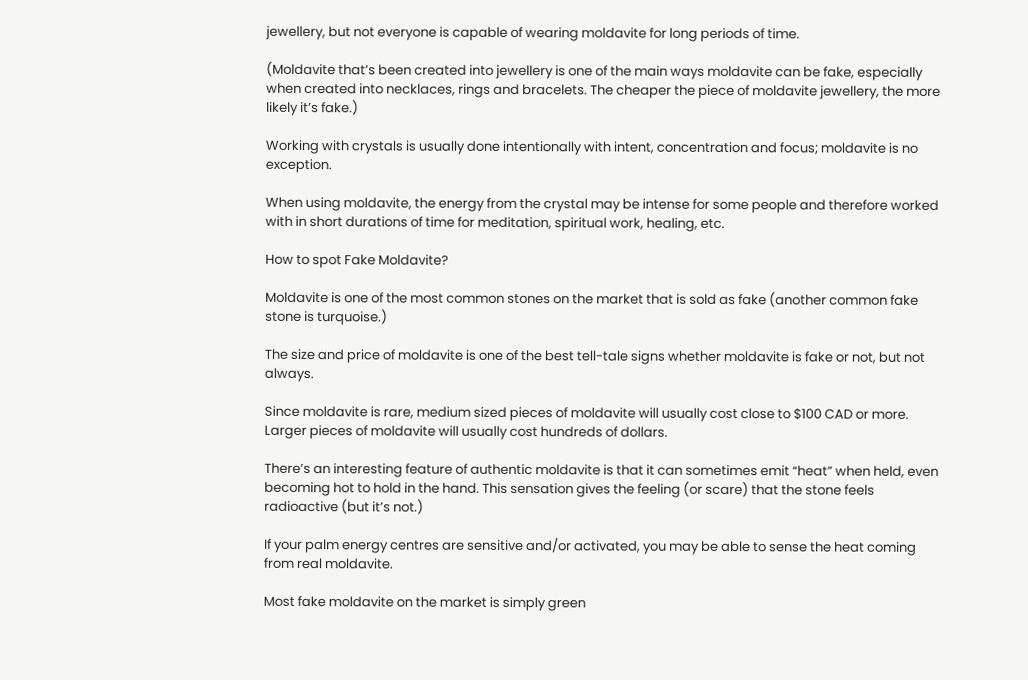jewellery, but not everyone is capable of wearing moldavite for long periods of time.

(Moldavite that’s been created into jewellery is one of the main ways moldavite can be fake, especially when created into necklaces, rings and bracelets. The cheaper the piece of moldavite jewellery, the more likely it’s fake.)

Working with crystals is usually done intentionally with intent, concentration and focus; moldavite is no exception.

When using moldavite, the energy from the crystal may be intense for some people and therefore worked with in short durations of time for meditation, spiritual work, healing, etc.

How to spot Fake Moldavite?

Moldavite is one of the most common stones on the market that is sold as fake (another common fake stone is turquoise.)

The size and price of moldavite is one of the best tell-tale signs whether moldavite is fake or not, but not always.

Since moldavite is rare, medium sized pieces of moldavite will usually cost close to $100 CAD or more. Larger pieces of moldavite will usually cost hundreds of dollars.

There’s an interesting feature of authentic moldavite is that it can sometimes emit “heat” when held, even becoming hot to hold in the hand. This sensation gives the feeling (or scare) that the stone feels radioactive (but it’s not.)

If your palm energy centres are sensitive and/or activated, you may be able to sense the heat coming from real moldavite.

Most fake moldavite on the market is simply green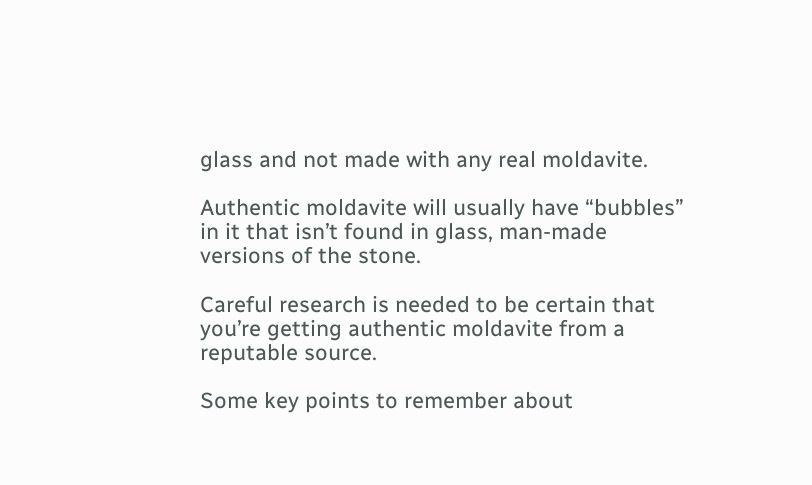glass and not made with any real moldavite.

Authentic moldavite will usually have “bubbles” in it that isn’t found in glass, man-made versions of the stone.

Careful research is needed to be certain that you’re getting authentic moldavite from a reputable source.

Some key points to remember about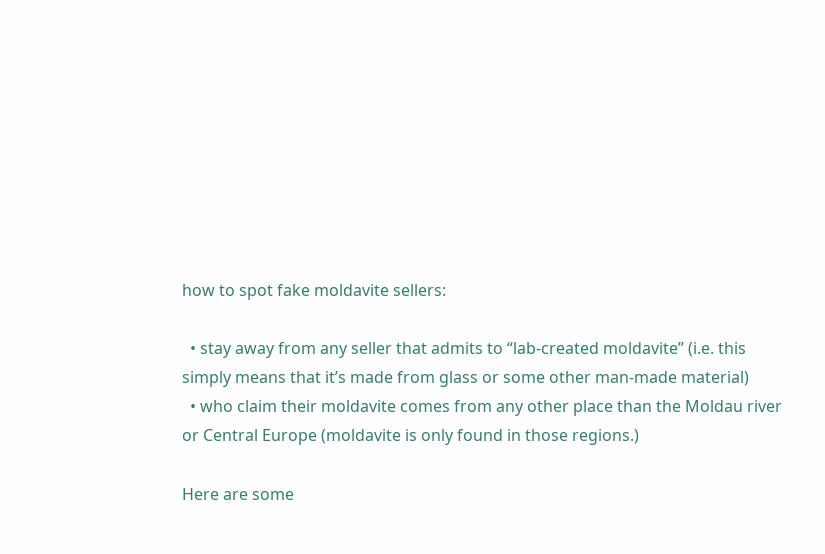how to spot fake moldavite sellers:

  • stay away from any seller that admits to “lab-created moldavite” (i.e. this simply means that it’s made from glass or some other man-made material)
  • who claim their moldavite comes from any other place than the Moldau river or Central Europe (moldavite is only found in those regions.)

Here are some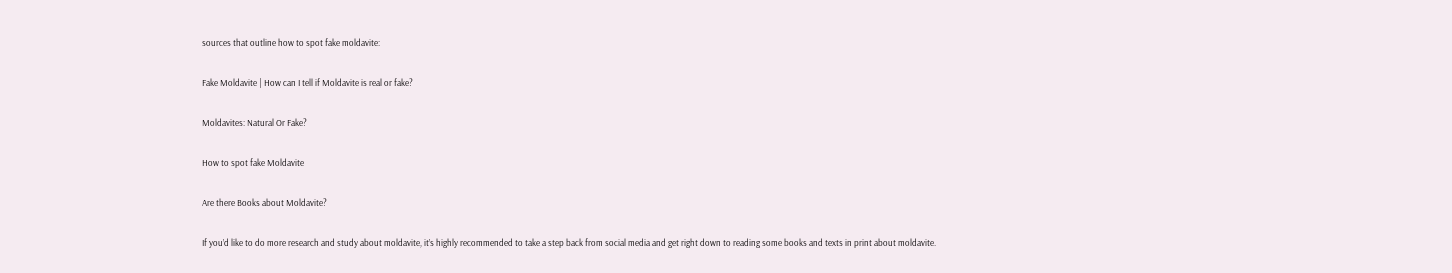sources that outline how to spot fake moldavite:

Fake Moldavite | How can I tell if Moldavite is real or fake?

Moldavites: Natural Or Fake?

How to spot fake Moldavite

Are there Books about Moldavite?

If you’d like to do more research and study about moldavite, it’s highly recommended to take a step back from social media and get right down to reading some books and texts in print about moldavite.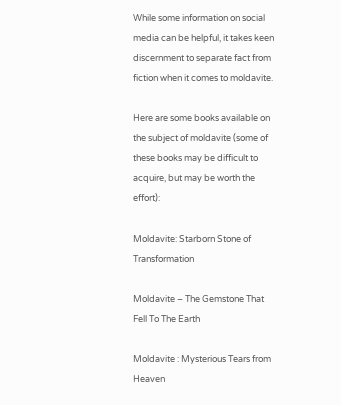While some information on social media can be helpful, it takes keen discernment to separate fact from fiction when it comes to moldavite.

Here are some books available on the subject of moldavite (some of these books may be difficult to acquire, but may be worth the effort):

Moldavite: Starborn Stone of Transformation

Moldavite – The Gemstone That Fell To The Earth

Moldavite : Mysterious Tears from Heaven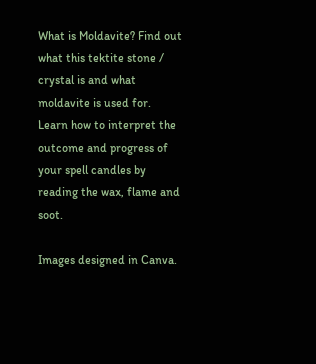What is Moldavite? Find out what this tektite stone / crystal is and what moldavite is used for.
Learn how to interpret the outcome and progress of your spell candles by reading the wax, flame and soot.

Images designed in Canva.